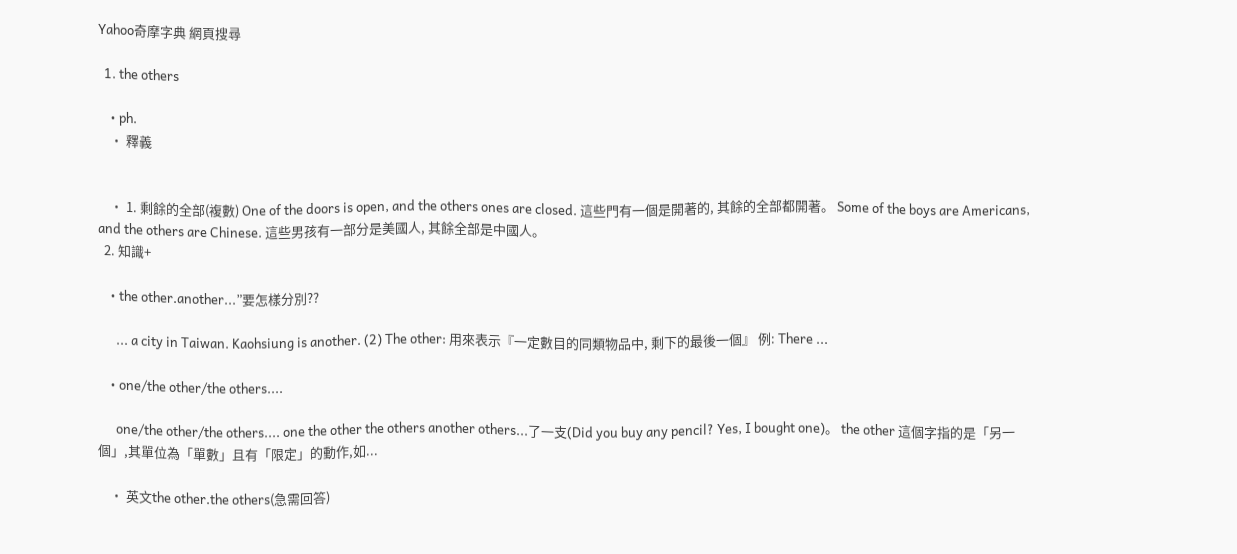Yahoo奇摩字典 網頁搜尋

  1. the others

    • ph.
    • 釋義


    • 1. 剩餘的全部(複數) One of the doors is open, and the others ones are closed. 這些門有一個是開著的, 其餘的全部都開著。 Some of the boys are Americans, and the others are Chinese. 這些男孩有一部分是美國人, 其餘全部是中國人。
  2. 知識+

    • the other.another...”要怎樣分別??

      ... a city in Taiwan. Kaohsiung is another. (2) The other: 用來表示『一定數目的同類物品中, 剩下的最後一個』 例: There ...

    • one/the other/the others....

      one/the other/the others.... one the other the others another others...了一支(Did you buy any pencil? Yes, I bought one)。 the other 這個字指的是「另一個」,其單位為「單數」且有「限定」的動作,如...

    • 英文the other.the others(急需回答)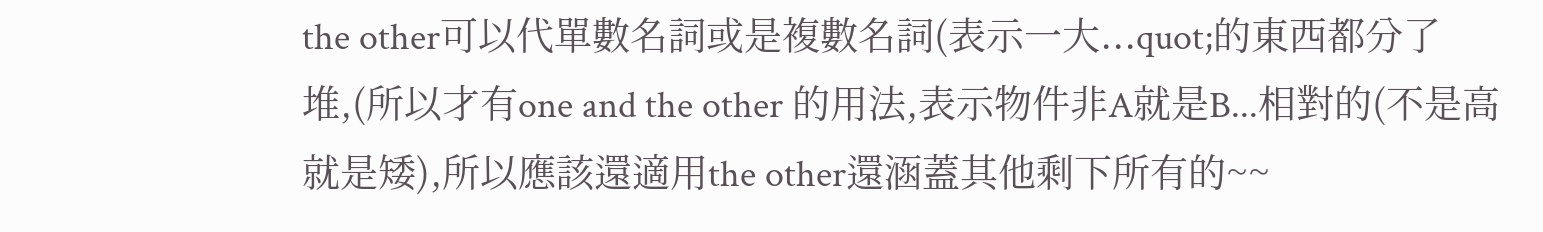the other可以代單數名詞或是複數名詞(表示一大...quot;的東西都分了堆,(所以才有one and the other 的用法,表示物件非A就是B...相對的(不是高就是矮),所以應該還適用the other還涵蓋其他剩下所有的~~